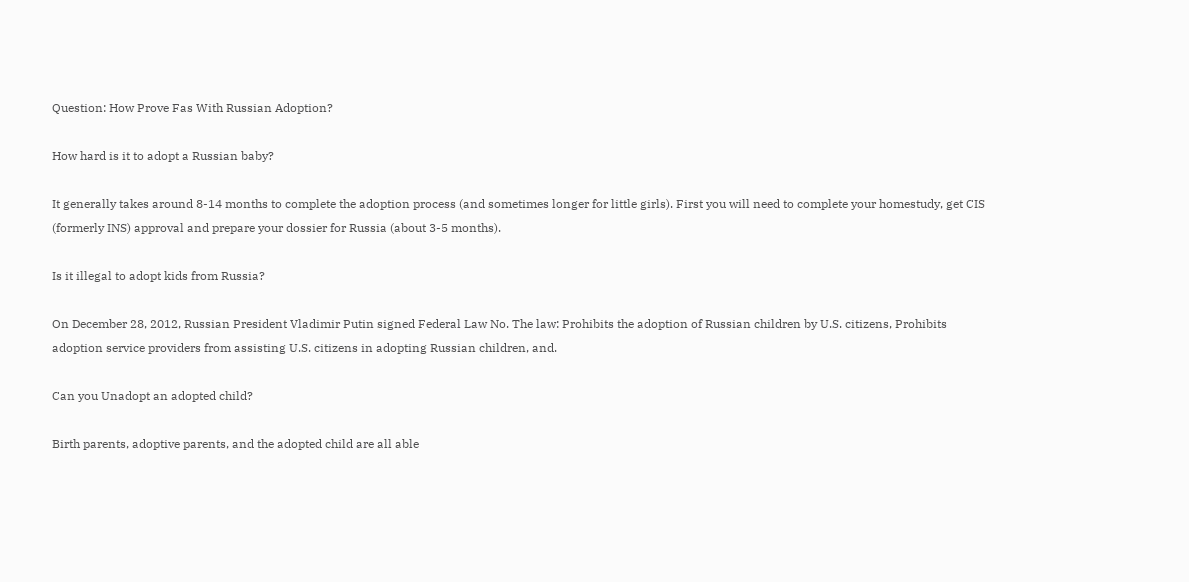Question: How Prove Fas With Russian Adoption?

How hard is it to adopt a Russian baby?

It generally takes around 8-14 months to complete the adoption process (and sometimes longer for little girls). First you will need to complete your homestudy, get CIS (formerly INS) approval and prepare your dossier for Russia (about 3-5 months).

Is it illegal to adopt kids from Russia?

On December 28, 2012, Russian President Vladimir Putin signed Federal Law No. The law: Prohibits the adoption of Russian children by U.S. citizens, Prohibits adoption service providers from assisting U.S. citizens in adopting Russian children, and.

Can you Unadopt an adopted child?

Birth parents, adoptive parents, and the adopted child are all able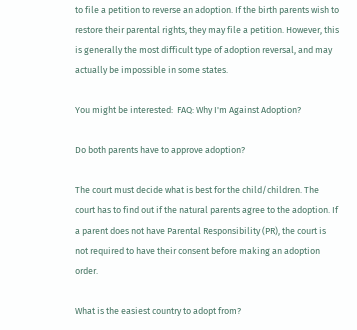to file a petition to reverse an adoption. If the birth parents wish to restore their parental rights, they may file a petition. However, this is generally the most difficult type of adoption reversal, and may actually be impossible in some states.

You might be interested:  FAQ: Why I'm Against Adoption?

Do both parents have to approve adoption?

The court must decide what is best for the child/children. The court has to find out if the natural parents agree to the adoption. If a parent does not have Parental Responsibility (PR), the court is not required to have their consent before making an adoption order.

What is the easiest country to adopt from?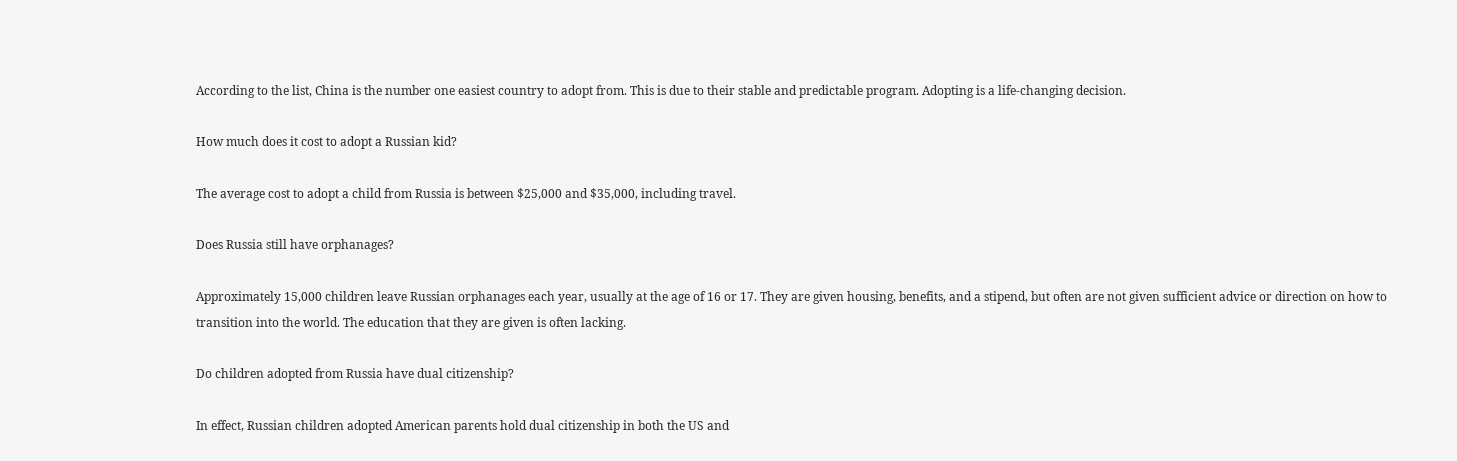According to the list, China is the number one easiest country to adopt from. This is due to their stable and predictable program. Adopting is a life-changing decision.

How much does it cost to adopt a Russian kid?

The average cost to adopt a child from Russia is between $25,000 and $35,000, including travel.

Does Russia still have orphanages?

Approximately 15,000 children leave Russian orphanages each year, usually at the age of 16 or 17. They are given housing, benefits, and a stipend, but often are not given sufficient advice or direction on how to transition into the world. The education that they are given is often lacking.

Do children adopted from Russia have dual citizenship?

In effect, Russian children adopted American parents hold dual citizenship in both the US and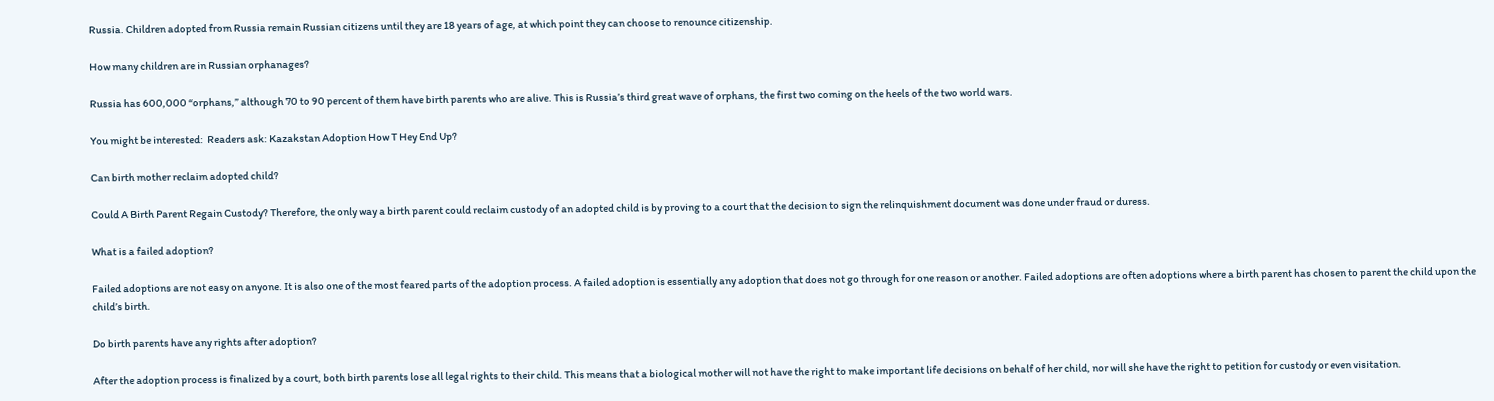Russia. Children adopted from Russia remain Russian citizens until they are 18 years of age, at which point they can choose to renounce citizenship.

How many children are in Russian orphanages?

Russia has 600,000 “orphans,” although 70 to 90 percent of them have birth parents who are alive. This is Russia’s third great wave of orphans, the first two coming on the heels of the two world wars.

You might be interested:  Readers ask: Kazakstan Adoption How T Hey End Up?

Can birth mother reclaim adopted child?

Could A Birth Parent Regain Custody? Therefore, the only way a birth parent could reclaim custody of an adopted child is by proving to a court that the decision to sign the relinquishment document was done under fraud or duress.

What is a failed adoption?

Failed adoptions are not easy on anyone. It is also one of the most feared parts of the adoption process. A failed adoption is essentially any adoption that does not go through for one reason or another. Failed adoptions are often adoptions where a birth parent has chosen to parent the child upon the child’s birth.

Do birth parents have any rights after adoption?

After the adoption process is finalized by a court, both birth parents lose all legal rights to their child. This means that a biological mother will not have the right to make important life decisions on behalf of her child, nor will she have the right to petition for custody or even visitation.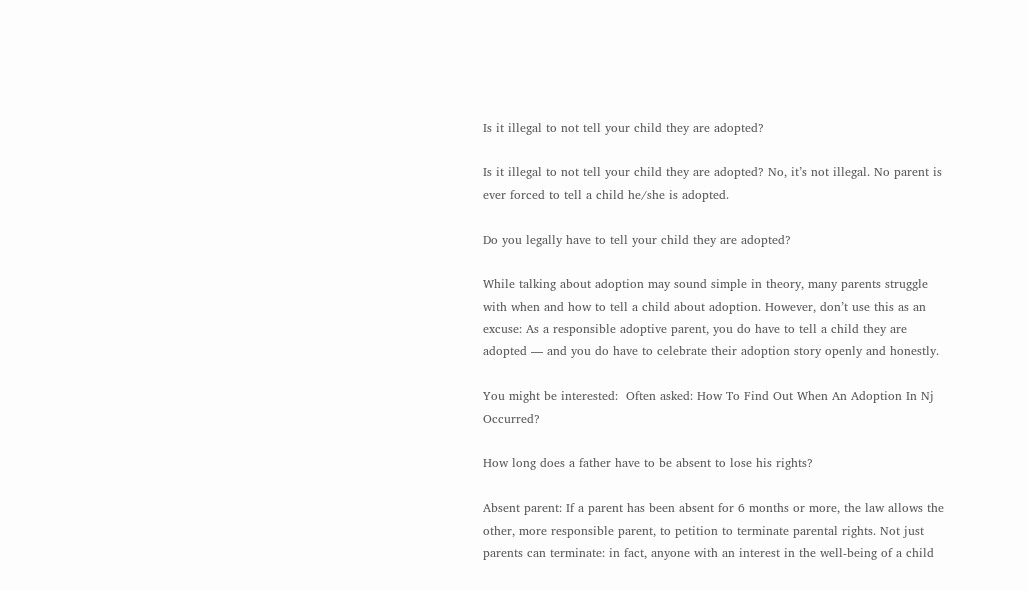Is it illegal to not tell your child they are adopted?

Is it illegal to not tell your child they are adopted? No, it’s not illegal. No parent is ever forced to tell a child he/she is adopted.

Do you legally have to tell your child they are adopted?

While talking about adoption may sound simple in theory, many parents struggle with when and how to tell a child about adoption. However, don’t use this as an excuse: As a responsible adoptive parent, you do have to tell a child they are adopted — and you do have to celebrate their adoption story openly and honestly.

You might be interested:  Often asked: How To Find Out When An Adoption In Nj Occurred?

How long does a father have to be absent to lose his rights?

Absent parent: If a parent has been absent for 6 months or more, the law allows the other, more responsible parent, to petition to terminate parental rights. Not just parents can terminate: in fact, anyone with an interest in the well-being of a child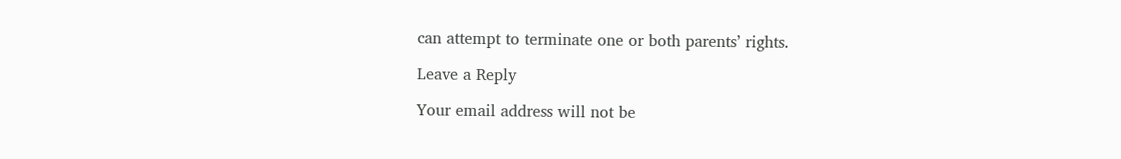can attempt to terminate one or both parents’ rights.

Leave a Reply

Your email address will not be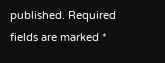published. Required fields are marked *